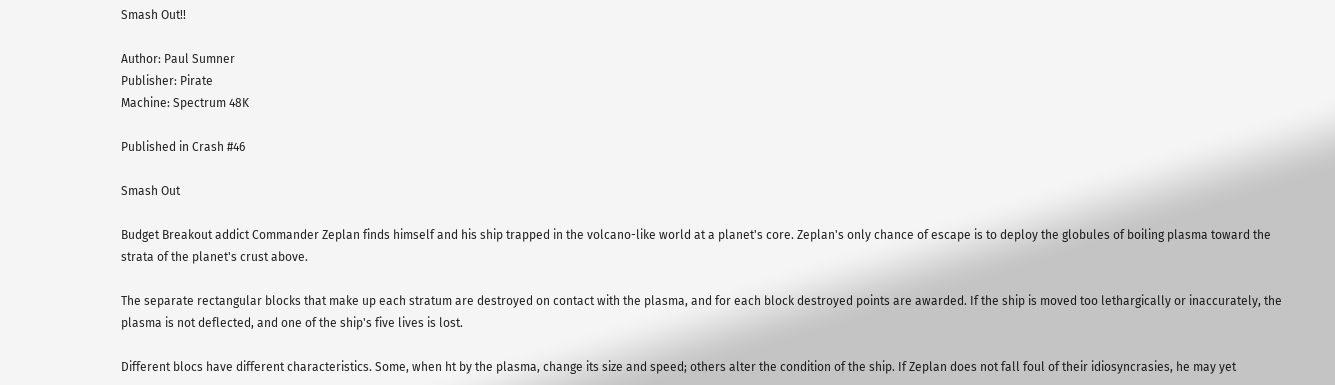Smash Out!!

Author: Paul Sumner
Publisher: Pirate
Machine: Spectrum 48K

Published in Crash #46

Smash Out

Budget Breakout addict Commander Zeplan finds himself and his ship trapped in the volcano-like world at a planet's core. Zeplan's only chance of escape is to deploy the globules of boiling plasma toward the strata of the planet's crust above.

The separate rectangular blocks that make up each stratum are destroyed on contact with the plasma, and for each block destroyed points are awarded. If the ship is moved too lethargically or inaccurately, the plasma is not deflected, and one of the ship's five lives is lost.

Different blocs have different characteristics. Some, when ht by the plasma, change its size and speed; others alter the condition of the ship. If Zeplan does not fall foul of their idiosyncrasies, he may yet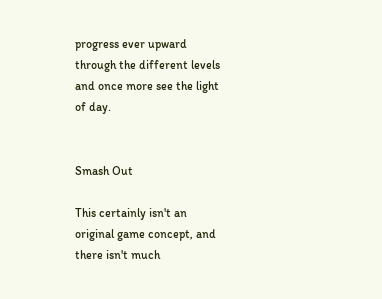progress ever upward through the different levels and once more see the light of day.


Smash Out

This certainly isn't an original game concept, and there isn't much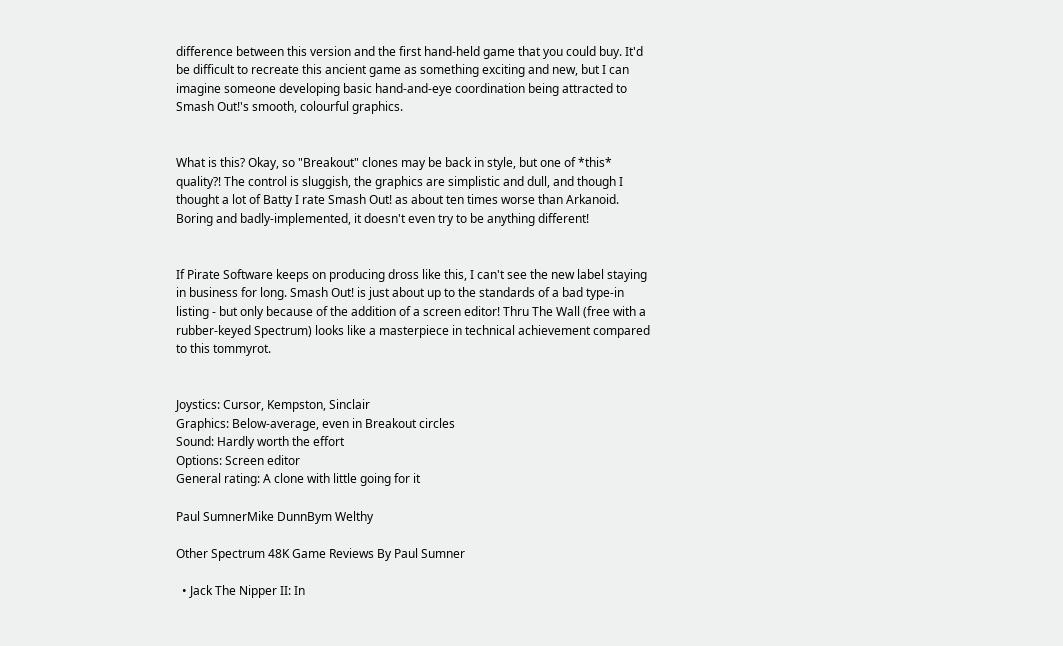difference between this version and the first hand-held game that you could buy. It'd be difficult to recreate this ancient game as something exciting and new, but I can imagine someone developing basic hand-and-eye coordination being attracted to Smash Out!'s smooth, colourful graphics.


What is this? Okay, so "Breakout" clones may be back in style, but one of *this* quality?! The control is sluggish, the graphics are simplistic and dull, and though I thought a lot of Batty I rate Smash Out! as about ten times worse than Arkanoid. Boring and badly-implemented, it doesn't even try to be anything different!


If Pirate Software keeps on producing dross like this, I can't see the new label staying in business for long. Smash Out! is just about up to the standards of a bad type-in listing - but only because of the addition of a screen editor! Thru The Wall (free with a rubber-keyed Spectrum) looks like a masterpiece in technical achievement compared to this tommyrot.


Joystics: Cursor, Kempston, Sinclair
Graphics: Below-average, even in Breakout circles
Sound: Hardly worth the effort
Options: Screen editor
General rating: A clone with little going for it

Paul SumnerMike DunnBym Welthy

Other Spectrum 48K Game Reviews By Paul Sumner

  • Jack The Nipper II: In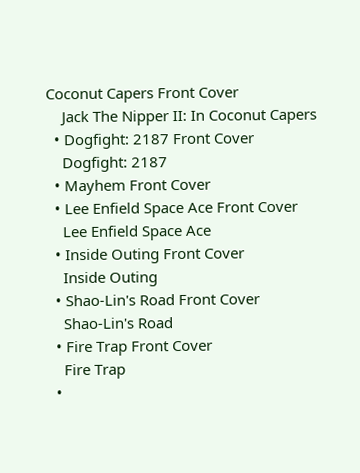Coconut Capers Front Cover
    Jack The Nipper II: In Coconut Capers
  • Dogfight: 2187 Front Cover
    Dogfight: 2187
  • Mayhem Front Cover
  • Lee Enfield Space Ace Front Cover
    Lee Enfield Space Ace
  • Inside Outing Front Cover
    Inside Outing
  • Shao-Lin's Road Front Cover
    Shao-Lin's Road
  • Fire Trap Front Cover
    Fire Trap
  •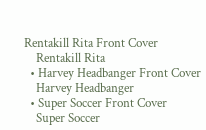Rentakill Rita Front Cover
    Rentakill Rita
  • Harvey Headbanger Front Cover
    Harvey Headbanger
  • Super Soccer Front Cover
    Super Soccer